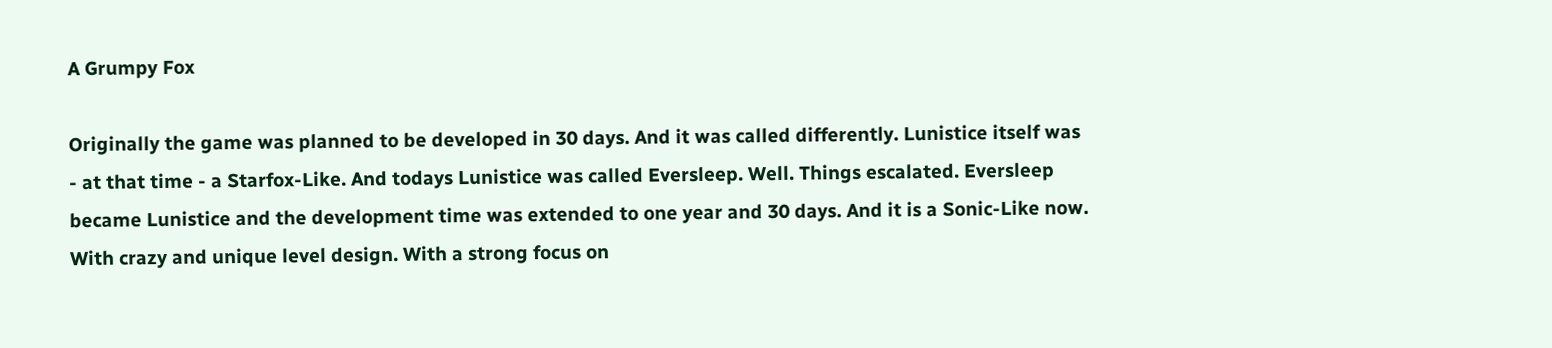A Grumpy Fox

Originally the game was planned to be developed in 30 days. And it was called differently. Lunistice itself was - at that time - a Starfox-Like. And todays Lunistice was called Eversleep. Well. Things escalated. Eversleep became Lunistice and the development time was extended to one year and 30 days. And it is a Sonic-Like now. With crazy and unique level design. With a strong focus on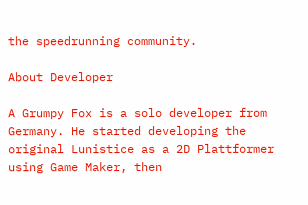the speedrunning community.

About Developer

A Grumpy Fox is a solo developer from Germany. He started developing the original Lunistice as a 2D Plattformer using Game Maker, then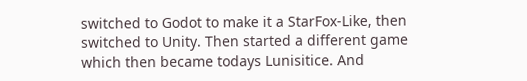switched to Godot to make it a StarFox-Like, then switched to Unity. Then started a different game which then became todays Lunisitice. And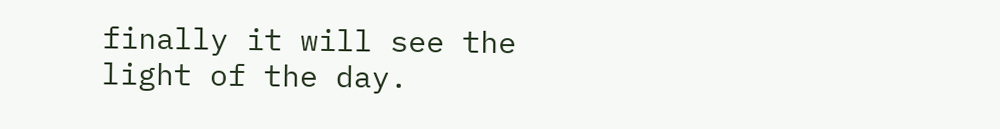finally it will see the light of the day.